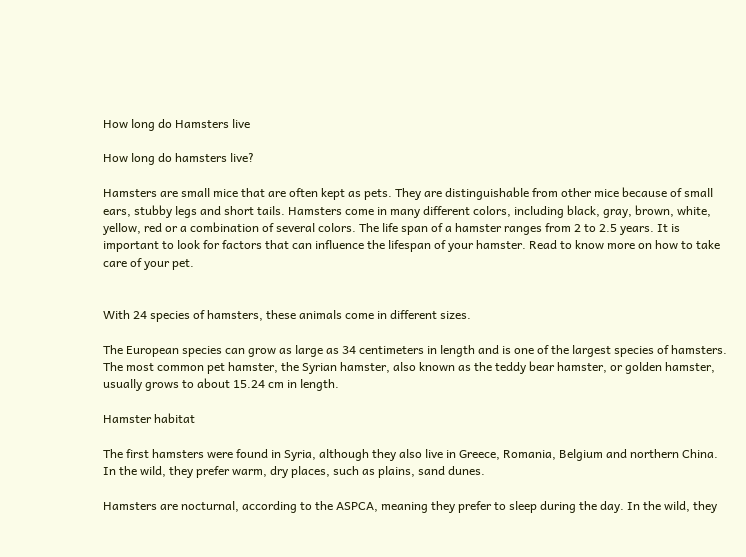How long do Hamsters live

How long do hamsters live?

Hamsters are small mice that are often kept as pets. They are distinguishable from other mice because of small ears, stubby legs and short tails. Hamsters come in many different colors, including black, gray, brown, white, yellow, red or a combination of several colors. The life span of a hamster ranges from 2 to 2.5 years. It is important to look for factors that can influence the lifespan of your hamster. Read to know more on how to take care of your pet.


With 24 species of hamsters, these animals come in different sizes.

The European species can grow as large as 34 centimeters in length and is one of the largest species of hamsters. The most common pet hamster, the Syrian hamster, also known as the teddy bear hamster, or golden hamster, usually grows to about 15.24 cm in length.

Hamster habitat

The first hamsters were found in Syria, although they also live in Greece, Romania, Belgium and northern China. In the wild, they prefer warm, dry places, such as plains, sand dunes.

Hamsters are nocturnal, according to the ASPCA, meaning they prefer to sleep during the day. In the wild, they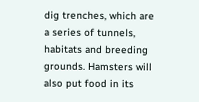dig trenches, which are a series of tunnels, habitats and breeding grounds. Hamsters will also put food in its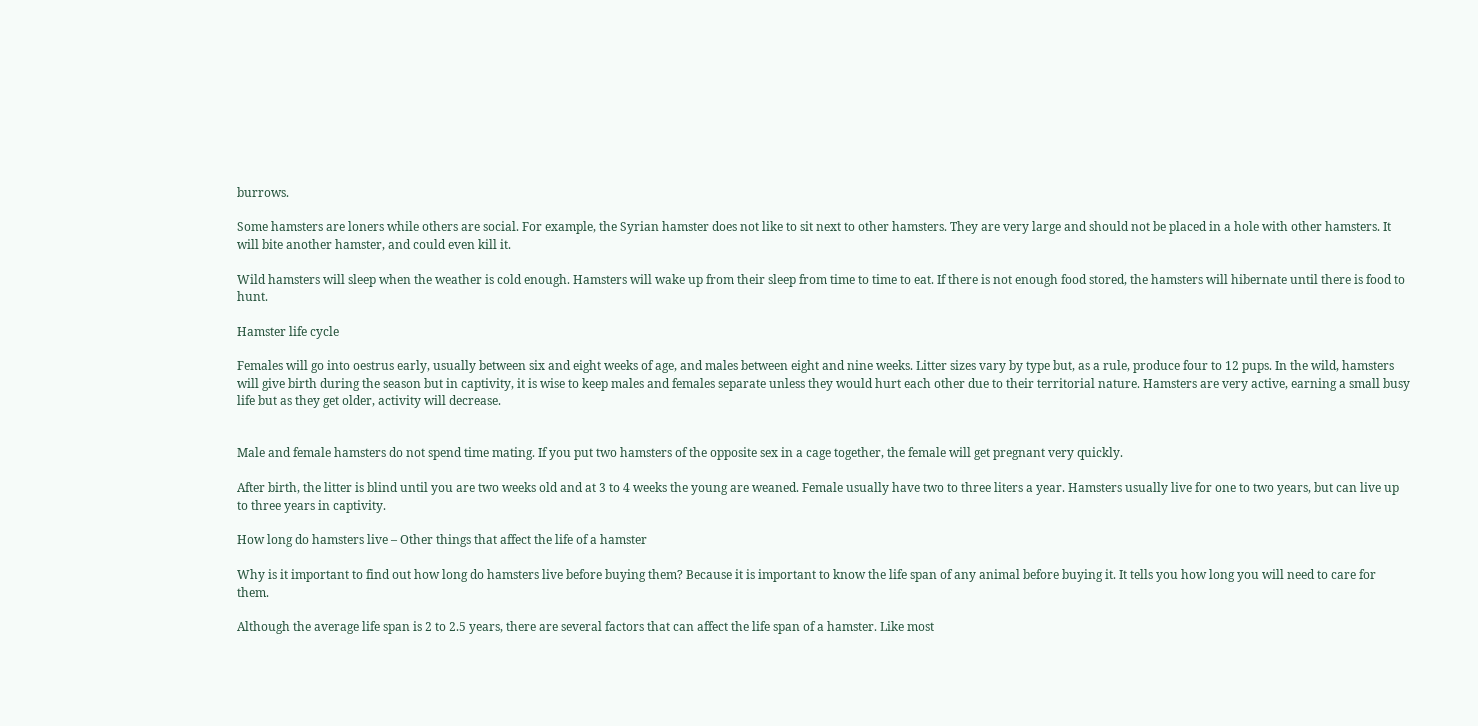burrows.

Some hamsters are loners while others are social. For example, the Syrian hamster does not like to sit next to other hamsters. They are very large and should not be placed in a hole with other hamsters. It will bite another hamster, and could even kill it.

Wild hamsters will sleep when the weather is cold enough. Hamsters will wake up from their sleep from time to time to eat. If there is not enough food stored, the hamsters will hibernate until there is food to hunt.

Hamster life cycle

Females will go into oestrus early, usually between six and eight weeks of age, and males between eight and nine weeks. Litter sizes vary by type but, as a rule, produce four to 12 pups. In the wild, hamsters will give birth during the season but in captivity, it is wise to keep males and females separate unless they would hurt each other due to their territorial nature. Hamsters are very active, earning a small busy life but as they get older, activity will decrease.


Male and female hamsters do not spend time mating. If you put two hamsters of the opposite sex in a cage together, the female will get pregnant very quickly.

After birth, the litter is blind until you are two weeks old and at 3 to 4 weeks the young are weaned. Female usually have two to three liters a year. Hamsters usually live for one to two years, but can live up to three years in captivity.

How long do hamsters live – Other things that affect the life of a hamster

Why is it important to find out how long do hamsters live before buying them? Because it is important to know the life span of any animal before buying it. It tells you how long you will need to care for them.

Although the average life span is 2 to 2.5 years, there are several factors that can affect the life span of a hamster. Like most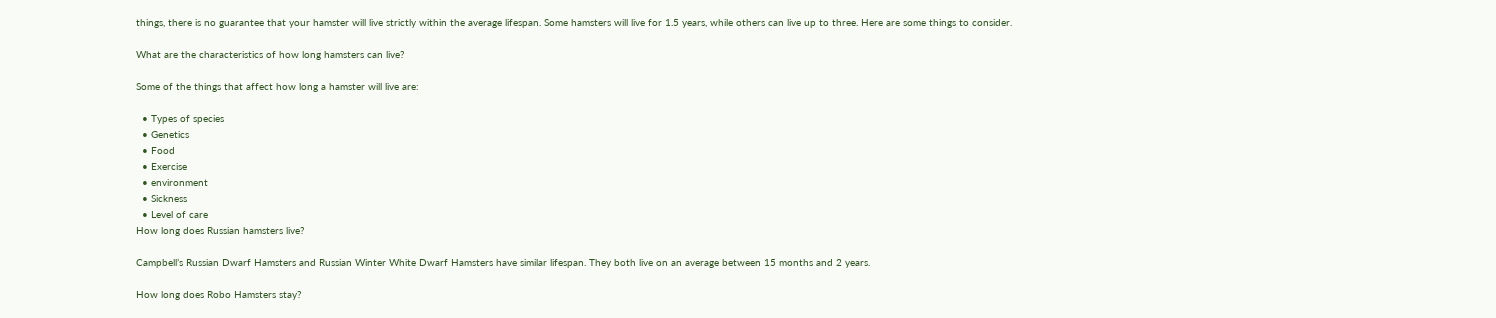things, there is no guarantee that your hamster will live strictly within the average lifespan. Some hamsters will live for 1.5 years, while others can live up to three. Here are some things to consider.

What are the characteristics of how long hamsters can live?

Some of the things that affect how long a hamster will live are:

  • Types of species
  • Genetics
  • Food
  • Exercise
  • environment
  • Sickness
  • Level of care
How long does Russian hamsters live?

Campbell’s Russian Dwarf Hamsters and Russian Winter White Dwarf Hamsters have similar lifespan. They both live on an average between 15 months and 2 years.

How long does Robo Hamsters stay?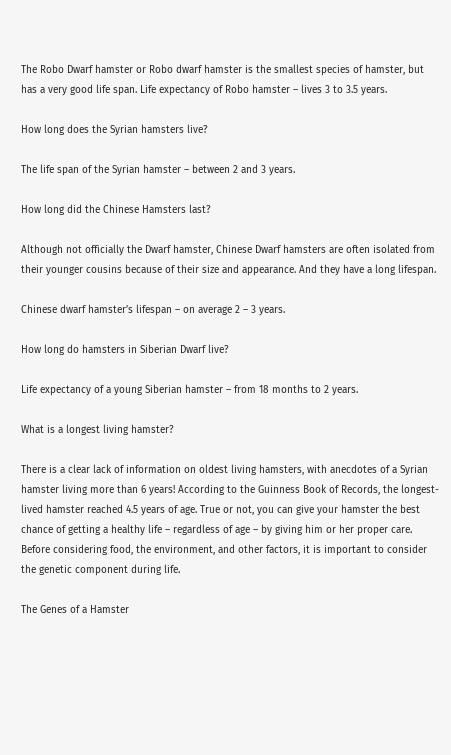The Robo Dwarf hamster or Robo dwarf hamster is the smallest species of hamster, but has a very good life span. Life expectancy of Robo hamster – lives 3 to 3.5 years.

How long does the Syrian hamsters live?

The life span of the Syrian hamster – between 2 and 3 years.

How long did the Chinese Hamsters last?

Although not officially the Dwarf hamster, Chinese Dwarf hamsters are often isolated from their younger cousins because of their size and appearance. And they have a long lifespan.

Chinese dwarf hamster’s lifespan – on average 2 – 3 years.

How long do hamsters in Siberian Dwarf live?

Life expectancy of a young Siberian hamster – from 18 months to 2 years.

What is a longest living hamster?

There is a clear lack of information on oldest living hamsters, with anecdotes of a Syrian hamster living more than 6 years! According to the Guinness Book of Records, the longest-lived hamster reached 4.5 years of age. True or not, you can give your hamster the best chance of getting a healthy life – regardless of age – by giving him or her proper care. Before considering food, the environment, and other factors, it is important to consider the genetic component during life.

The Genes of a Hamster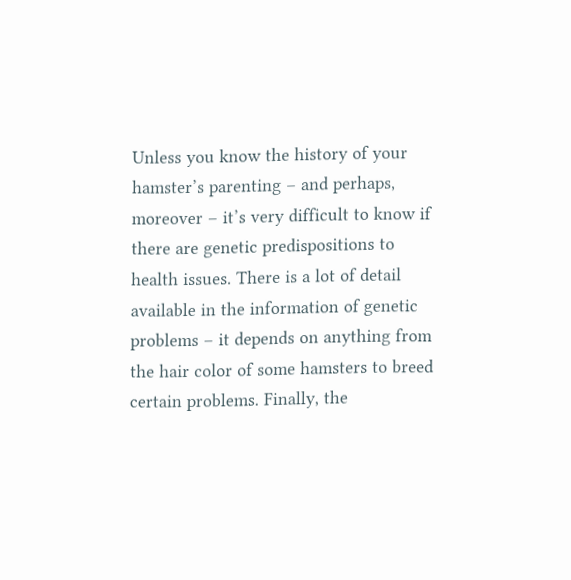Unless you know the history of your hamster’s parenting – and perhaps, moreover – it’s very difficult to know if there are genetic predispositions to health issues. There is a lot of detail available in the information of genetic problems – it depends on anything from the hair color of some hamsters to breed certain problems. Finally, the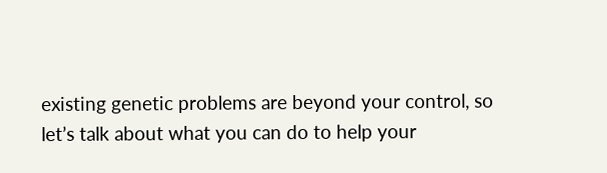existing genetic problems are beyond your control, so let’s talk about what you can do to help your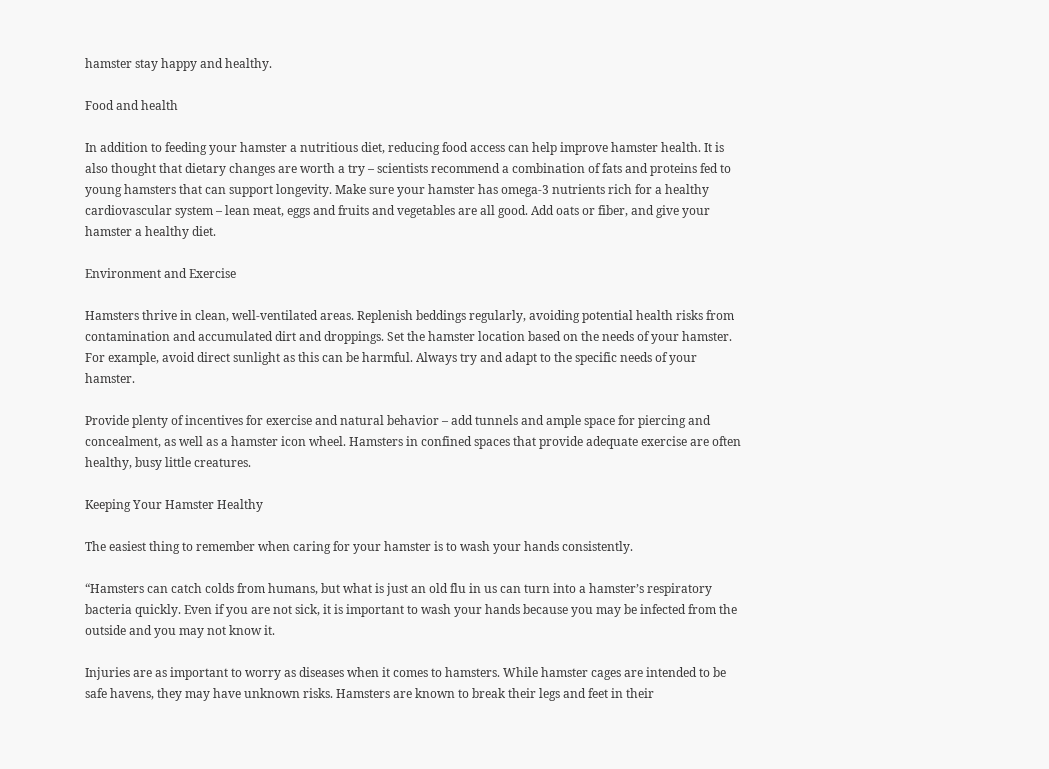hamster stay happy and healthy.

Food and health

In addition to feeding your hamster a nutritious diet, reducing food access can help improve hamster health. It is also thought that dietary changes are worth a try – scientists recommend a combination of fats and proteins fed to young hamsters that can support longevity. Make sure your hamster has omega-3 nutrients rich for a healthy cardiovascular system – lean meat, eggs and fruits and vegetables are all good. Add oats or fiber, and give your hamster a healthy diet.

Environment and Exercise

Hamsters thrive in clean, well-ventilated areas. Replenish beddings regularly, avoiding potential health risks from contamination and accumulated dirt and droppings. Set the hamster location based on the needs of your hamster. For example, avoid direct sunlight as this can be harmful. Always try and adapt to the specific needs of your hamster.

Provide plenty of incentives for exercise and natural behavior – add tunnels and ample space for piercing and concealment, as well as a hamster icon wheel. Hamsters in confined spaces that provide adequate exercise are often healthy, busy little creatures.

Keeping Your Hamster Healthy

The easiest thing to remember when caring for your hamster is to wash your hands consistently.

“Hamsters can catch colds from humans, but what is just an old flu in us can turn into a hamster’s respiratory bacteria quickly. Even if you are not sick, it is important to wash your hands because you may be infected from the outside and you may not know it.

Injuries are as important to worry as diseases when it comes to hamsters. While hamster cages are intended to be safe havens, they may have unknown risks. Hamsters are known to break their legs and feet in their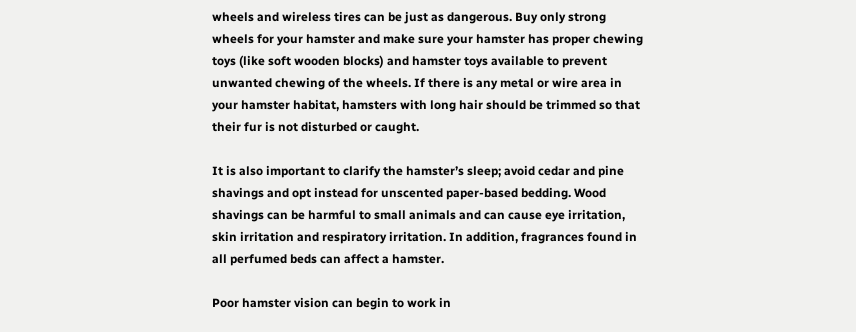wheels and wireless tires can be just as dangerous. Buy only strong wheels for your hamster and make sure your hamster has proper chewing toys (like soft wooden blocks) and hamster toys available to prevent unwanted chewing of the wheels. If there is any metal or wire area in your hamster habitat, hamsters with long hair should be trimmed so that their fur is not disturbed or caught.

It is also important to clarify the hamster’s sleep; avoid cedar and pine shavings and opt instead for unscented paper-based bedding. Wood shavings can be harmful to small animals and can cause eye irritation, skin irritation and respiratory irritation. In addition, fragrances found in all perfumed beds can affect a hamster.

Poor hamster vision can begin to work in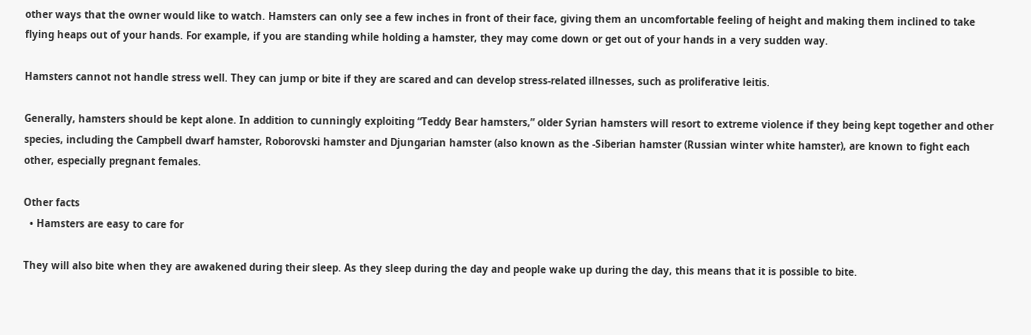other ways that the owner would like to watch. Hamsters can only see a few inches in front of their face, giving them an uncomfortable feeling of height and making them inclined to take flying heaps out of your hands. For example, if you are standing while holding a hamster, they may come down or get out of your hands in a very sudden way.

Hamsters cannot not handle stress well. They can jump or bite if they are scared and can develop stress-related illnesses, such as proliferative leitis.

Generally, hamsters should be kept alone. In addition to cunningly exploiting “Teddy Bear hamsters,” older Syrian hamsters will resort to extreme violence if they being kept together and other species, including the Campbell dwarf hamster, Roborovski hamster and Djungarian hamster (also known as the -Siberian hamster (Russian winter white hamster), are known to fight each other, especially pregnant females.

Other facts
  • Hamsters are easy to care for

They will also bite when they are awakened during their sleep. As they sleep during the day and people wake up during the day, this means that it is possible to bite.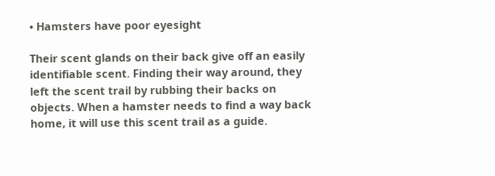• Hamsters have poor eyesight

Their scent glands on their back give off an easily identifiable scent. Finding their way around, they left the scent trail by rubbing their backs on objects. When a hamster needs to find a way back home, it will use this scent trail as a guide.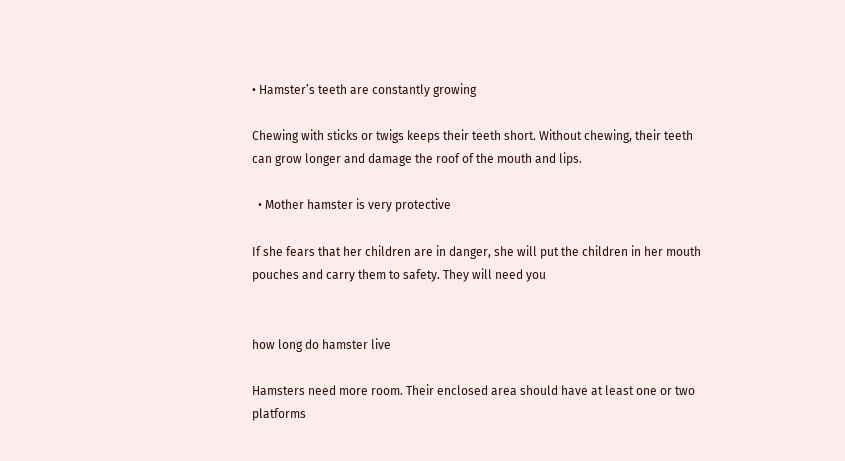• Hamster’s teeth are constantly growing

Chewing with sticks or twigs keeps their teeth short. Without chewing, their teeth can grow longer and damage the roof of the mouth and lips.

  • Mother hamster is very protective

If she fears that her children are in danger, she will put the children in her mouth pouches and carry them to safety. They will need you


how long do hamster live

Hamsters need more room. Their enclosed area should have at least one or two platforms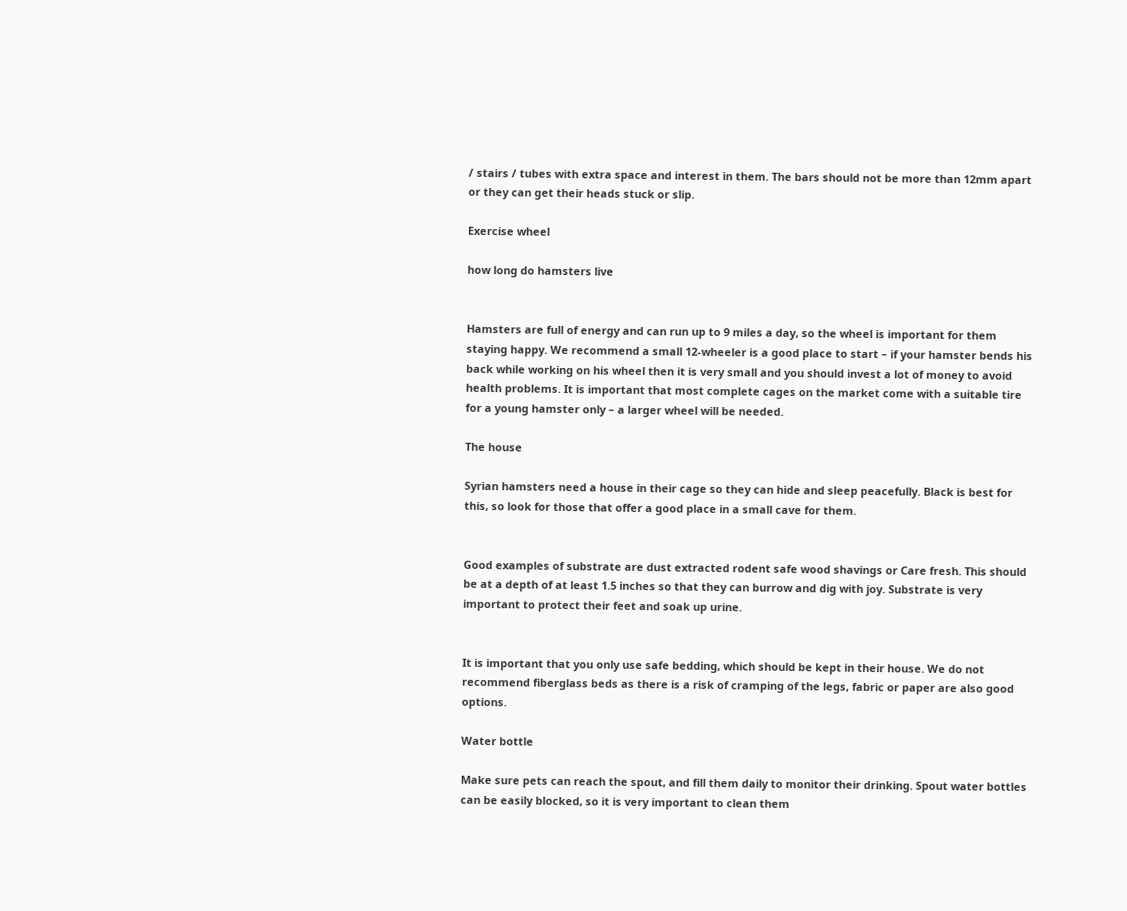/ stairs / tubes with extra space and interest in them. The bars should not be more than 12mm apart or they can get their heads stuck or slip.

Exercise wheel

how long do hamsters live


Hamsters are full of energy and can run up to 9 miles a day, so the wheel is important for them staying happy. We recommend a small 12-wheeler is a good place to start – if your hamster bends his back while working on his wheel then it is very small and you should invest a lot of money to avoid health problems. It is important that most complete cages on the market come with a suitable tire for a young hamster only – a larger wheel will be needed.

The house

Syrian hamsters need a house in their cage so they can hide and sleep peacefully. Black is best for this, so look for those that offer a good place in a small cave for them.


Good examples of substrate are dust extracted rodent safe wood shavings or Care fresh. This should be at a depth of at least 1.5 inches so that they can burrow and dig with joy. Substrate is very important to protect their feet and soak up urine.


It is important that you only use safe bedding, which should be kept in their house. We do not recommend fiberglass beds as there is a risk of cramping of the legs, fabric or paper are also good options.

Water bottle

Make sure pets can reach the spout, and fill them daily to monitor their drinking. Spout water bottles can be easily blocked, so it is very important to clean them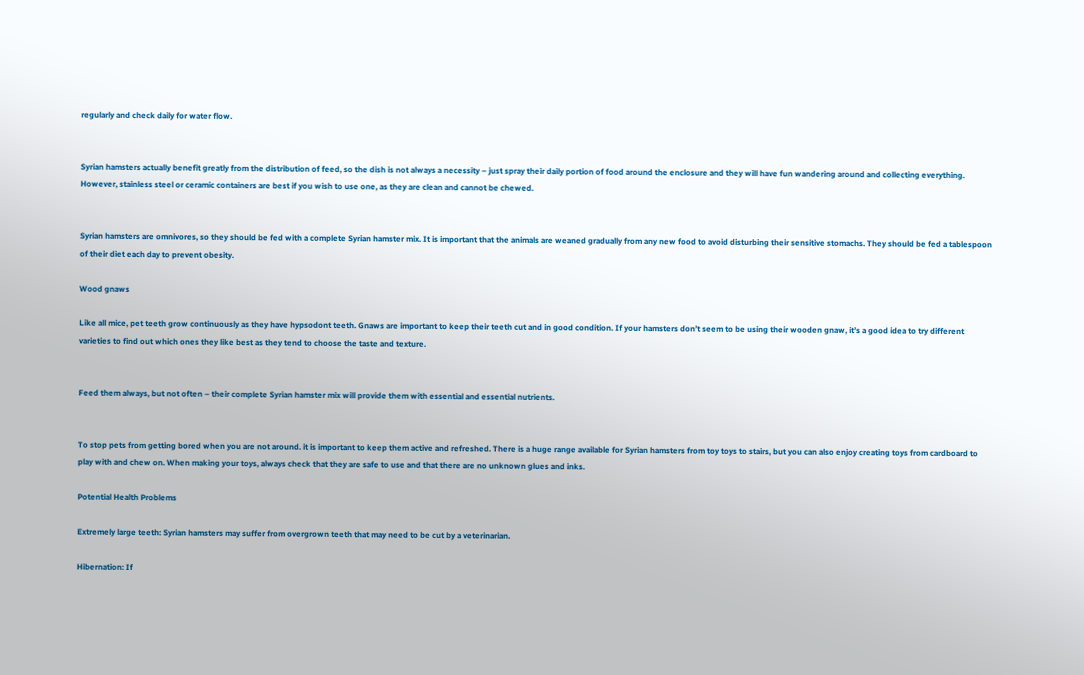regularly and check daily for water flow.


Syrian hamsters actually benefit greatly from the distribution of feed, so the dish is not always a necessity – just spray their daily portion of food around the enclosure and they will have fun wandering around and collecting everything. However, stainless steel or ceramic containers are best if you wish to use one, as they are clean and cannot be chewed.


Syrian hamsters are omnivores, so they should be fed with a complete Syrian hamster mix. It is important that the animals are weaned gradually from any new food to avoid disturbing their sensitive stomachs. They should be fed a tablespoon of their diet each day to prevent obesity.

Wood gnaws

Like all mice, pet teeth grow continuously as they have hypsodont teeth. Gnaws are important to keep their teeth cut and in good condition. If your hamsters don’t seem to be using their wooden gnaw, it’s a good idea to try different varieties to find out which ones they like best as they tend to choose the taste and texture.


Feed them always, but not often – their complete Syrian hamster mix will provide them with essential and essential nutrients.


To stop pets from getting bored when you are not around. it is important to keep them active and refreshed. There is a huge range available for Syrian hamsters from toy toys to stairs, but you can also enjoy creating toys from cardboard to play with and chew on. When making your toys, always check that they are safe to use and that there are no unknown glues and inks.

Potential Health Problems

Extremely large teeth: Syrian hamsters may suffer from overgrown teeth that may need to be cut by a veterinarian.

Hibernation: If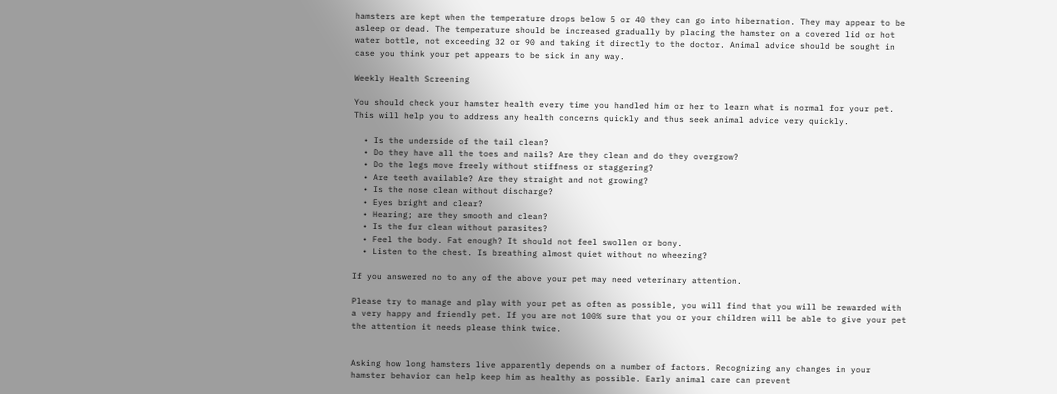hamsters are kept when the temperature drops below 5 or 40 they can go into hibernation. They may appear to be asleep or dead. The temperature should be increased gradually by placing the hamster on a covered lid or hot water bottle, not exceeding 32 or 90 and taking it directly to the doctor. Animal advice should be sought in case you think your pet appears to be sick in any way.

Weekly Health Screening

You should check your hamster health every time you handled him or her to learn what is normal for your pet. This will help you to address any health concerns quickly and thus seek animal advice very quickly.

  • Is the underside of the tail clean?
  • Do they have all the toes and nails? Are they clean and do they overgrow?
  • Do the legs move freely without stiffness or staggering?
  • Are teeth available? Are they straight and not growing?
  • Is the nose clean without discharge?
  • Eyes bright and clear?
  • Hearing; are they smooth and clean?
  • Is the fur clean without parasites?
  • Feel the body. Fat enough? It should not feel swollen or bony.
  • Listen to the chest. Is breathing almost quiet without no wheezing?

If you answered no to any of the above your pet may need veterinary attention.

Please try to manage and play with your pet as often as possible, you will find that you will be rewarded with a very happy and friendly pet. If you are not 100% sure that you or your children will be able to give your pet the attention it needs please think twice.


Asking how long hamsters live apparently depends on a number of factors. Recognizing any changes in your hamster behavior can help keep him as healthy as possible. Early animal care can prevent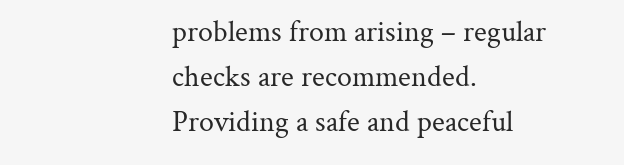problems from arising – regular checks are recommended. Providing a safe and peaceful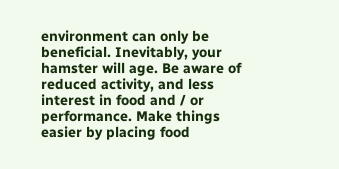environment can only be beneficial. Inevitably, your hamster will age. Be aware of reduced activity, and less interest in food and / or performance. Make things easier by placing food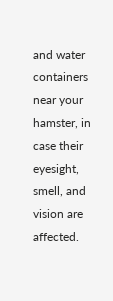and water containers near your hamster, in case their eyesight, smell, and vision are affected.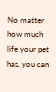No matter how much life your pet has, you can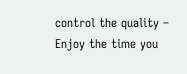control the quality – Enjoy the time you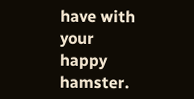have with your happy hamster.